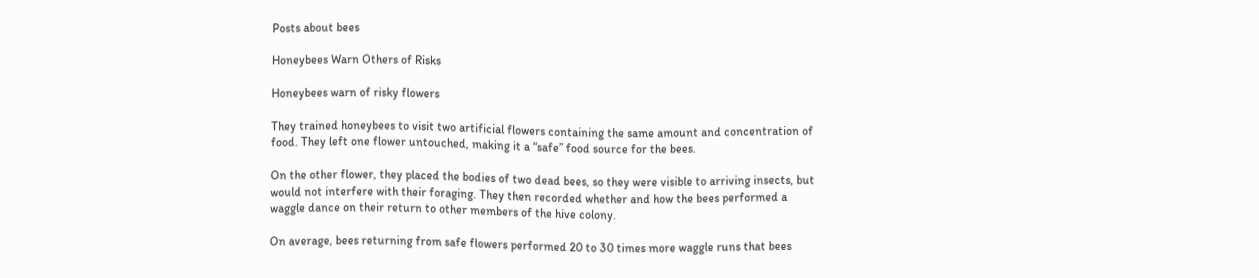Posts about bees

Honeybees Warn Others of Risks

Honeybees warn of risky flowers

They trained honeybees to visit two artificial flowers containing the same amount and concentration of food. They left one flower untouched, making it a “safe” food source for the bees.

On the other flower, they placed the bodies of two dead bees, so they were visible to arriving insects, but would not interfere with their foraging. They then recorded whether and how the bees performed a waggle dance on their return to other members of the hive colony.

On average, bees returning from safe flowers performed 20 to 30 times more waggle runs that bees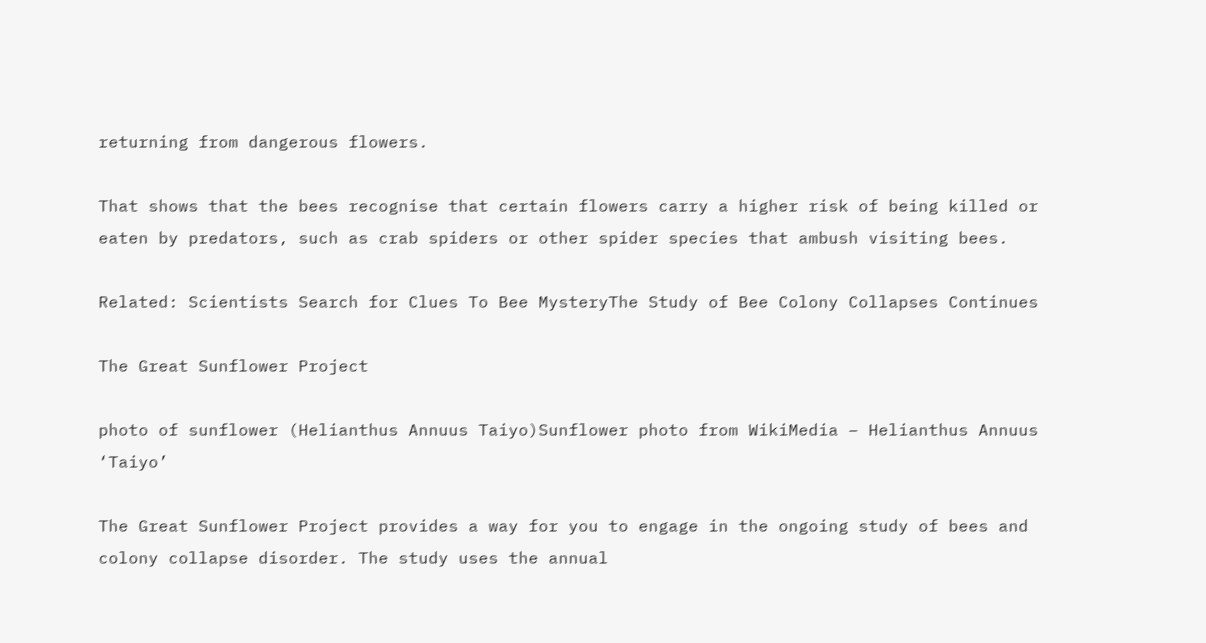returning from dangerous flowers.

That shows that the bees recognise that certain flowers carry a higher risk of being killed or eaten by predators, such as crab spiders or other spider species that ambush visiting bees.

Related: Scientists Search for Clues To Bee MysteryThe Study of Bee Colony Collapses Continues

The Great Sunflower Project

photo of sunflower (Helianthus Annuus Taiyo)Sunflower photo from WikiMedia – Helianthus Annuus ‘Taiyo’

The Great Sunflower Project provides a way for you to engage in the ongoing study of bees and colony collapse disorder. The study uses the annual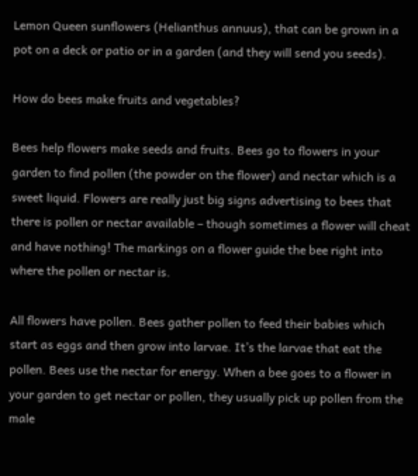Lemon Queen sunflowers (Helianthus annuus), that can be grown in a pot on a deck or patio or in a garden (and they will send you seeds).

How do bees make fruits and vegetables?

Bees help flowers make seeds and fruits. Bees go to flowers in your garden to find pollen (the powder on the flower) and nectar which is a sweet liquid. Flowers are really just big signs advertising to bees that there is pollen or nectar available – though sometimes a flower will cheat and have nothing! The markings on a flower guide the bee right into where the pollen or nectar is.

All flowers have pollen. Bees gather pollen to feed their babies which start as eggs and then grow into larvae. It’s the larvae that eat the pollen. Bees use the nectar for energy. When a bee goes to a flower in your garden to get nectar or pollen, they usually pick up pollen from the male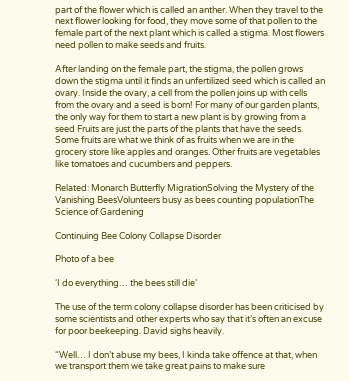part of the flower which is called an anther. When they travel to the next flower looking for food, they move some of that pollen to the female part of the next plant which is called a stigma. Most flowers need pollen to make seeds and fruits.

After landing on the female part, the stigma, the pollen grows down the stigma until it finds an unfertilized seed which is called an ovary. Inside the ovary, a cell from the pollen joins up with cells from the ovary and a seed is born! For many of our garden plants, the only way for them to start a new plant is by growing from a seed Fruits are just the parts of the plants that have the seeds. Some fruits are what we think of as fruits when we are in the grocery store like apples and oranges. Other fruits are vegetables like tomatoes and cucumbers and peppers.

Related: Monarch Butterfly MigrationSolving the Mystery of the Vanishing BeesVolunteers busy as bees counting populationThe Science of Gardening

Continuing Bee Colony Collapse Disorder

Photo of a bee

‘I do everything… the bees still die’

The use of the term colony collapse disorder has been criticised by some scientists and other experts who say that it’s often an excuse for poor beekeeping. David sighs heavily.

“Well… I don’t abuse my bees, I kinda take offence at that, when we transport them we take great pains to make sure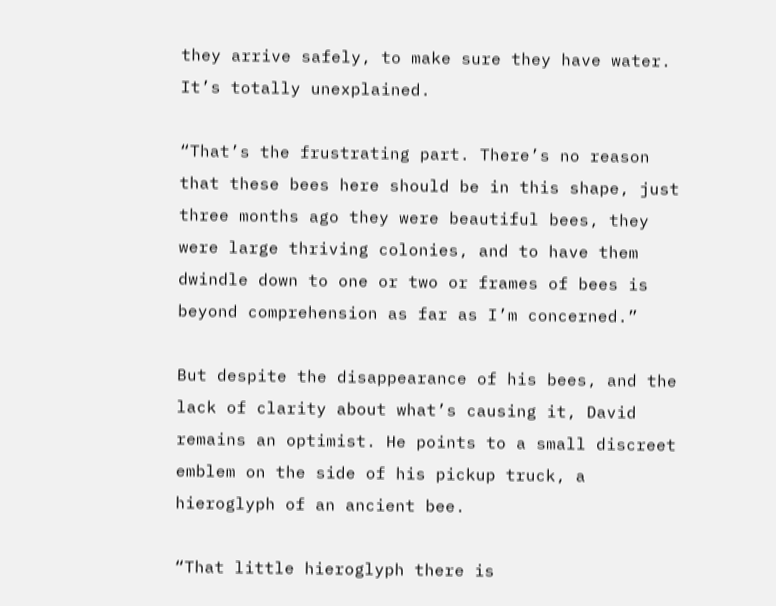they arrive safely, to make sure they have water. It’s totally unexplained.

“That’s the frustrating part. There’s no reason that these bees here should be in this shape, just three months ago they were beautiful bees, they were large thriving colonies, and to have them dwindle down to one or two or frames of bees is beyond comprehension as far as I’m concerned.”

But despite the disappearance of his bees, and the lack of clarity about what’s causing it, David remains an optimist. He points to a small discreet emblem on the side of his pickup truck, a hieroglyph of an ancient bee.

“That little hieroglyph there is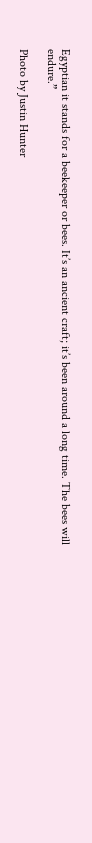Egyptian it stands for a beekeeper or bees. It’s an ancient craft; it’s been around a long time. The bees will endure.”

Photo by Justin Hunter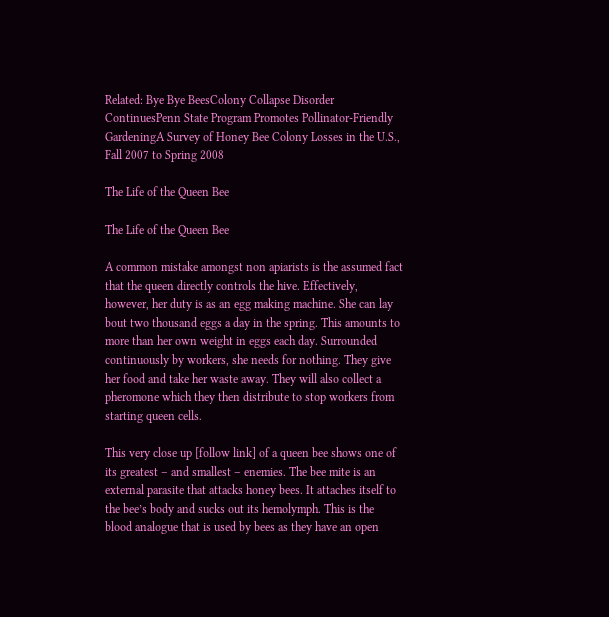Related: Bye Bye BeesColony Collapse Disorder ContinuesPenn State Program Promotes Pollinator-Friendly GardeningA Survey of Honey Bee Colony Losses in the U.S., Fall 2007 to Spring 2008

The Life of the Queen Bee

The Life of the Queen Bee

A common mistake amongst non apiarists is the assumed fact that the queen directly controls the hive. Effectively, however, her duty is as an egg making machine. She can lay bout two thousand eggs a day in the spring. This amounts to more than her own weight in eggs each day. Surrounded continuously by workers, she needs for nothing. They give her food and take her waste away. They will also collect a pheromone which they then distribute to stop workers from starting queen cells.

This very close up [follow link] of a queen bee shows one of its greatest – and smallest – enemies. The bee mite is an external parasite that attacks honey bees. It attaches itself to the bee’s body and sucks out its hemolymph. This is the blood analogue that is used by bees as they have an open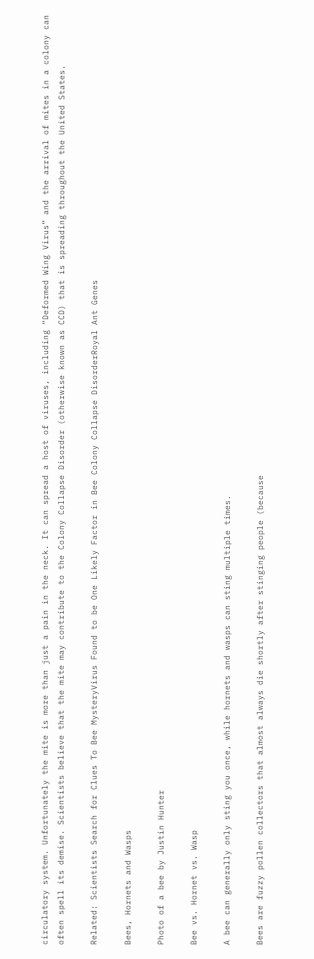circulatory system. Unfortunately the mite is more than just a pain in the neck. It can spread a host of viruses, including “Deformed Wing Virus” and the arrival of mites in a colony can often spell its demise. Scientists believe that the mite may contribute to the Colony Collapse Disorder (otherwise known as CCD) that is spreading throughout the United States.

Related: Scientists Search for Clues To Bee MysteryVirus Found to be One Likely Factor in Bee Colony Collapse DisorderRoyal Ant Genes

Bees, Hornets and Wasps

Photo of a bee by Justin Hunter

Bee vs. Hornet vs. Wasp

A bee can generally only sting you once, while hornets and wasps can sting multiple times.

Bees are fuzzy pollen collectors that almost always die shortly after stinging people (because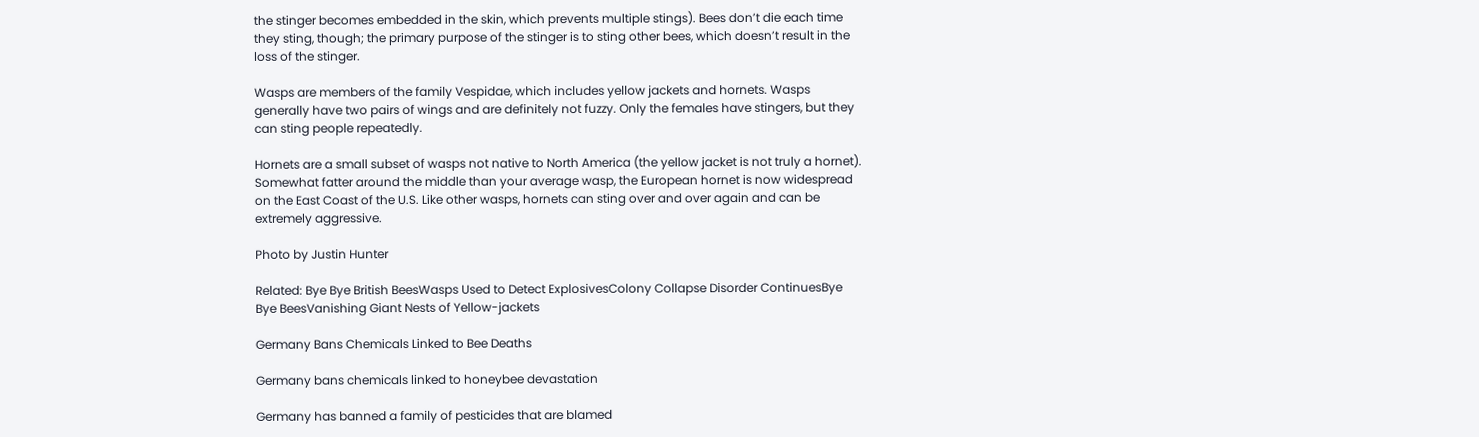the stinger becomes embedded in the skin, which prevents multiple stings). Bees don’t die each time they sting, though; the primary purpose of the stinger is to sting other bees, which doesn’t result in the loss of the stinger.

Wasps are members of the family Vespidae, which includes yellow jackets and hornets. Wasps generally have two pairs of wings and are definitely not fuzzy. Only the females have stingers, but they can sting people repeatedly.

Hornets are a small subset of wasps not native to North America (the yellow jacket is not truly a hornet). Somewhat fatter around the middle than your average wasp, the European hornet is now widespread on the East Coast of the U.S. Like other wasps, hornets can sting over and over again and can be extremely aggressive.

Photo by Justin Hunter

Related: Bye Bye British BeesWasps Used to Detect ExplosivesColony Collapse Disorder ContinuesBye Bye BeesVanishing Giant Nests of Yellow-jackets

Germany Bans Chemicals Linked to Bee Deaths

Germany bans chemicals linked to honeybee devastation

Germany has banned a family of pesticides that are blamed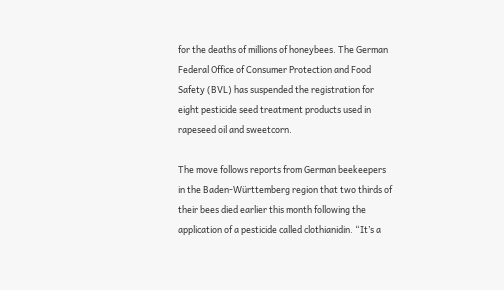for the deaths of millions of honeybees. The German Federal Office of Consumer Protection and Food Safety (BVL) has suspended the registration for eight pesticide seed treatment products used in rapeseed oil and sweetcorn.

The move follows reports from German beekeepers in the Baden-Württemberg region that two thirds of their bees died earlier this month following the application of a pesticide called clothianidin. “It’s a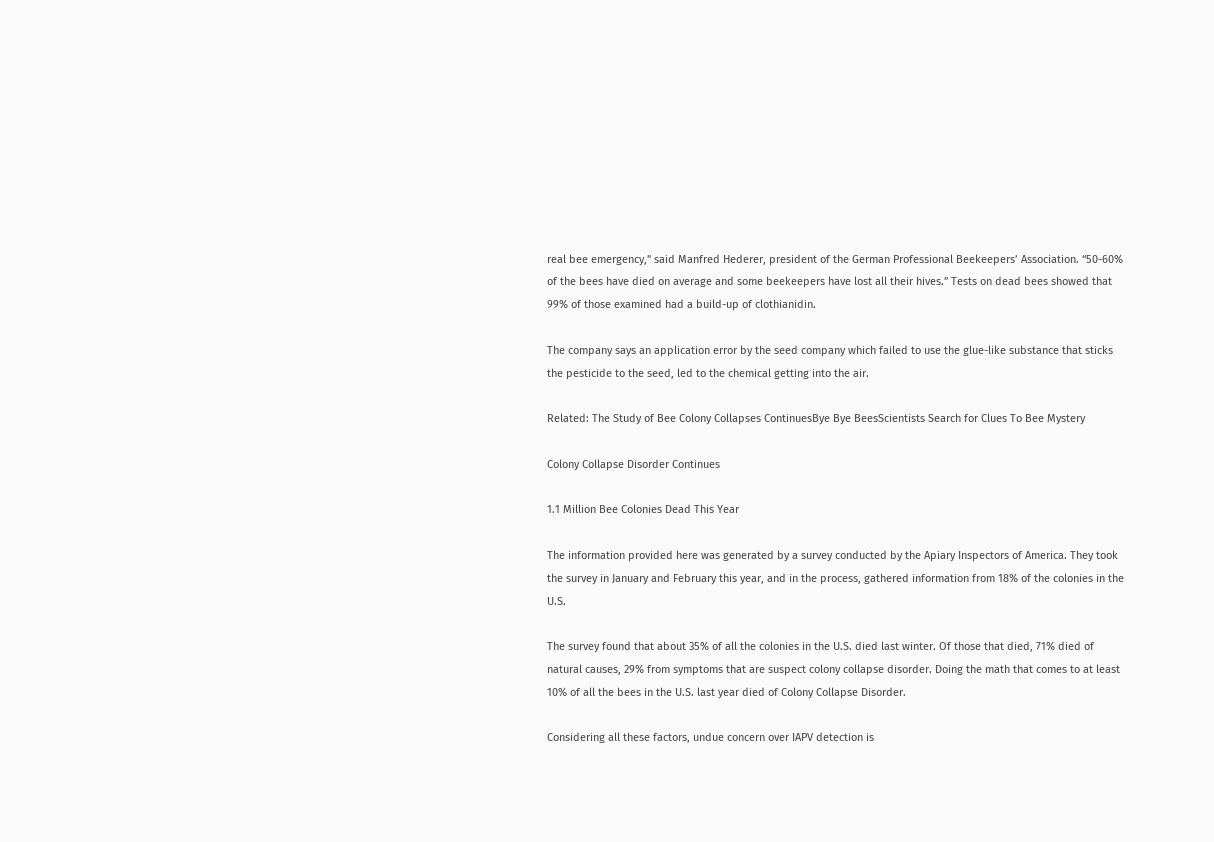real bee emergency,” said Manfred Hederer, president of the German Professional Beekeepers’ Association. “50-60% of the bees have died on average and some beekeepers have lost all their hives.” Tests on dead bees showed that 99% of those examined had a build-up of clothianidin.

The company says an application error by the seed company which failed to use the glue-like substance that sticks the pesticide to the seed, led to the chemical getting into the air.

Related: The Study of Bee Colony Collapses ContinuesBye Bye BeesScientists Search for Clues To Bee Mystery

Colony Collapse Disorder Continues

1.1 Million Bee Colonies Dead This Year

The information provided here was generated by a survey conducted by the Apiary Inspectors of America. They took the survey in January and February this year, and in the process, gathered information from 18% of the colonies in the U.S.

The survey found that about 35% of all the colonies in the U.S. died last winter. Of those that died, 71% died of natural causes, 29% from symptoms that are suspect colony collapse disorder. Doing the math that comes to at least 10% of all the bees in the U.S. last year died of Colony Collapse Disorder.

Considering all these factors, undue concern over IAPV detection is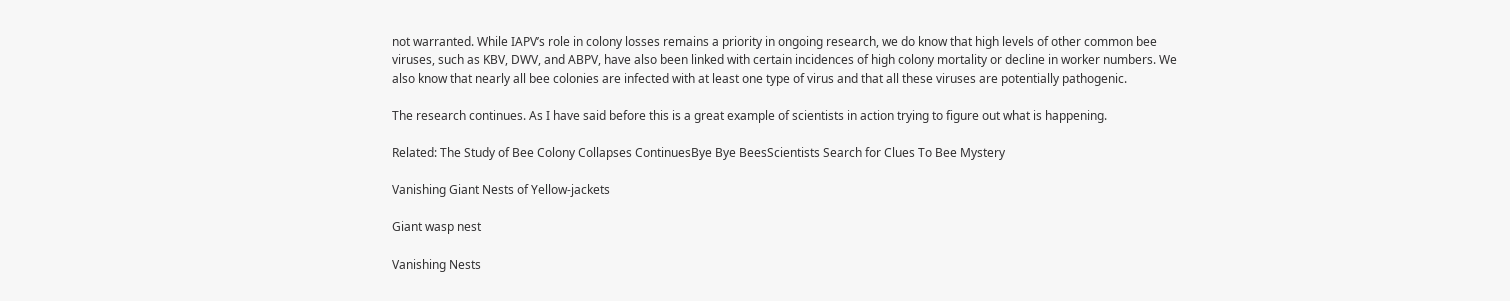not warranted. While IAPV’s role in colony losses remains a priority in ongoing research, we do know that high levels of other common bee viruses, such as KBV, DWV, and ABPV, have also been linked with certain incidences of high colony mortality or decline in worker numbers. We also know that nearly all bee colonies are infected with at least one type of virus and that all these viruses are potentially pathogenic.

The research continues. As I have said before this is a great example of scientists in action trying to figure out what is happening.

Related: The Study of Bee Colony Collapses ContinuesBye Bye BeesScientists Search for Clues To Bee Mystery

Vanishing Giant Nests of Yellow-jackets

Giant wasp nest

Vanishing Nests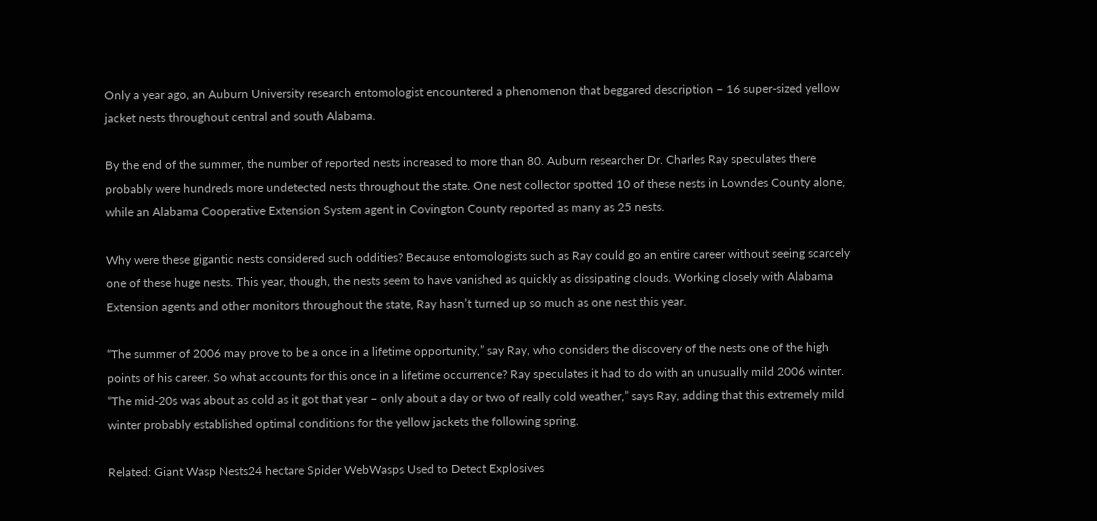Only a year ago, an Auburn University research entomologist encountered a phenomenon that beggared description – 16 super-sized yellow jacket nests throughout central and south Alabama.

By the end of the summer, the number of reported nests increased to more than 80. Auburn researcher Dr. Charles Ray speculates there probably were hundreds more undetected nests throughout the state. One nest collector spotted 10 of these nests in Lowndes County alone, while an Alabama Cooperative Extension System agent in Covington County reported as many as 25 nests.

Why were these gigantic nests considered such oddities? Because entomologists such as Ray could go an entire career without seeing scarcely one of these huge nests. This year, though, the nests seem to have vanished as quickly as dissipating clouds. Working closely with Alabama Extension agents and other monitors throughout the state, Ray hasn’t turned up so much as one nest this year.

“The summer of 2006 may prove to be a once in a lifetime opportunity,” say Ray, who considers the discovery of the nests one of the high points of his career. So what accounts for this once in a lifetime occurrence? Ray speculates it had to do with an unusually mild 2006 winter. “The mid-20s was about as cold as it got that year – only about a day or two of really cold weather,” says Ray, adding that this extremely mild winter probably established optimal conditions for the yellow jackets the following spring.

Related: Giant Wasp Nests24 hectare Spider WebWasps Used to Detect Explosives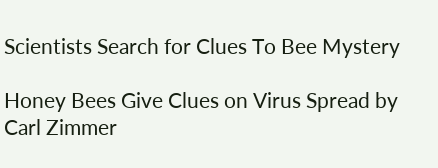Scientists Search for Clues To Bee Mystery

Honey Bees Give Clues on Virus Spread by Carl Zimmer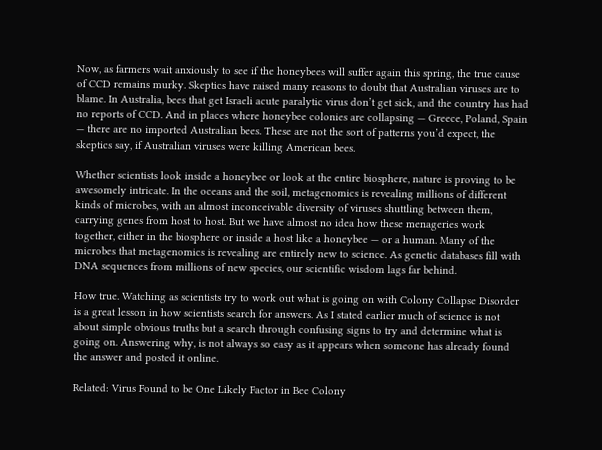Now, as farmers wait anxiously to see if the honeybees will suffer again this spring, the true cause of CCD remains murky. Skeptics have raised many reasons to doubt that Australian viruses are to blame. In Australia, bees that get Israeli acute paralytic virus don’t get sick, and the country has had no reports of CCD. And in places where honeybee colonies are collapsing — Greece, Poland, Spain — there are no imported Australian bees. These are not the sort of patterns you’d expect, the skeptics say, if Australian viruses were killing American bees.

Whether scientists look inside a honeybee or look at the entire biosphere, nature is proving to be awesomely intricate. In the oceans and the soil, metagenomics is revealing millions of different kinds of microbes, with an almost inconceivable diversity of viruses shuttling between them, carrying genes from host to host. But we have almost no idea how these menageries work together, either in the biosphere or inside a host like a honeybee — or a human. Many of the microbes that metagenomics is revealing are entirely new to science. As genetic databases fill with DNA sequences from millions of new species, our scientific wisdom lags far behind.

How true. Watching as scientists try to work out what is going on with Colony Collapse Disorder is a great lesson in how scientists search for answers. As I stated earlier much of science is not about simple obvious truths but a search through confusing signs to try and determine what is going on. Answering why, is not always so easy as it appears when someone has already found the answer and posted it online.

Related: Virus Found to be One Likely Factor in Bee Colony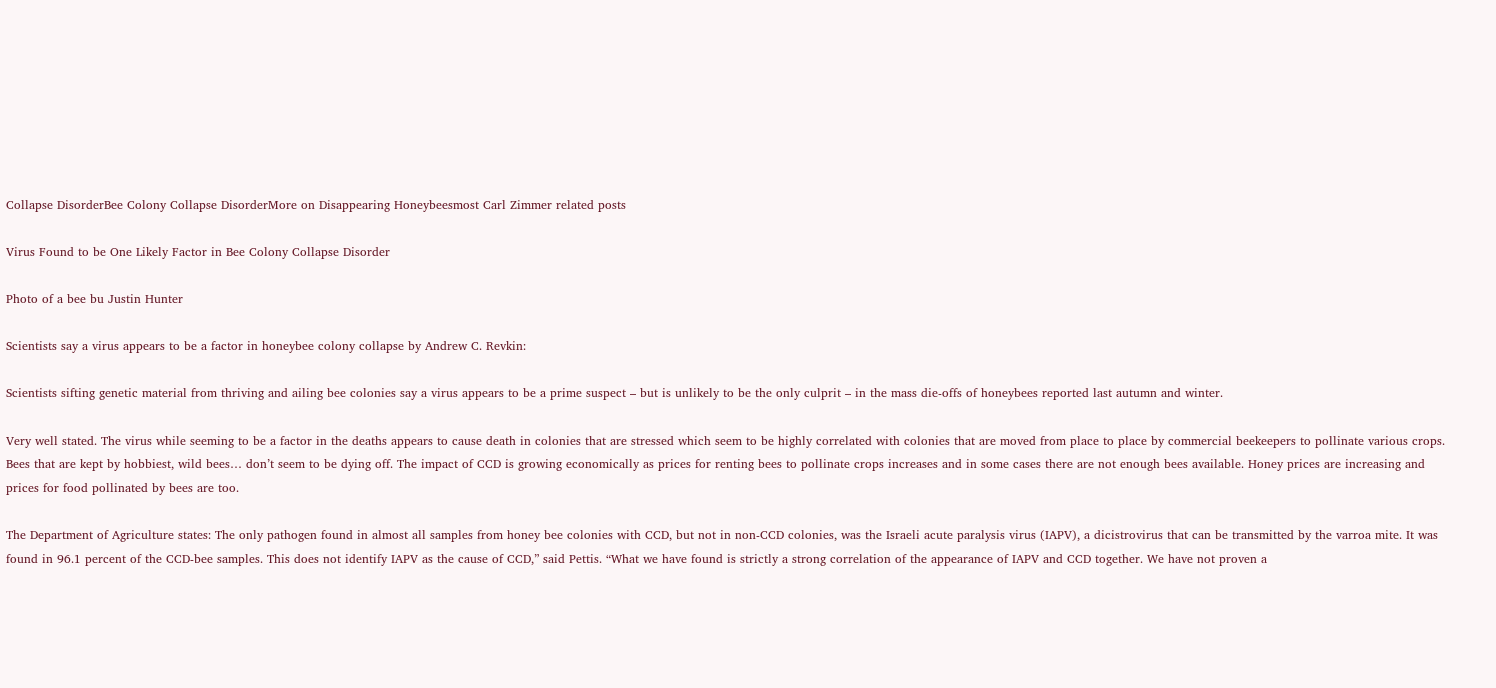Collapse DisorderBee Colony Collapse DisorderMore on Disappearing Honeybeesmost Carl Zimmer related posts

Virus Found to be One Likely Factor in Bee Colony Collapse Disorder

Photo of a bee bu Justin Hunter

Scientists say a virus appears to be a factor in honeybee colony collapse by Andrew C. Revkin:

Scientists sifting genetic material from thriving and ailing bee colonies say a virus appears to be a prime suspect – but is unlikely to be the only culprit – in the mass die-offs of honeybees reported last autumn and winter.

Very well stated. The virus while seeming to be a factor in the deaths appears to cause death in colonies that are stressed which seem to be highly correlated with colonies that are moved from place to place by commercial beekeepers to pollinate various crops. Bees that are kept by hobbiest, wild bees… don’t seem to be dying off. The impact of CCD is growing economically as prices for renting bees to pollinate crops increases and in some cases there are not enough bees available. Honey prices are increasing and prices for food pollinated by bees are too.

The Department of Agriculture states: The only pathogen found in almost all samples from honey bee colonies with CCD, but not in non-CCD colonies, was the Israeli acute paralysis virus (IAPV), a dicistrovirus that can be transmitted by the varroa mite. It was found in 96.1 percent of the CCD-bee samples. This does not identify IAPV as the cause of CCD,” said Pettis. “What we have found is strictly a strong correlation of the appearance of IAPV and CCD together. We have not proven a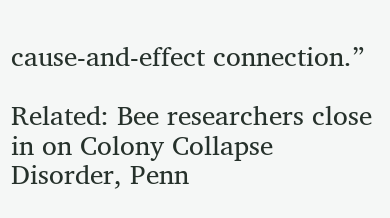cause-and-effect connection.”

Related: Bee researchers close in on Colony Collapse Disorder, Penn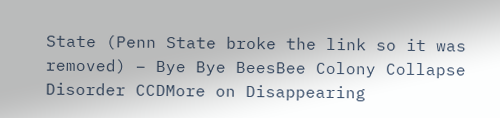State (Penn State broke the link so it was removed) – Bye Bye BeesBee Colony Collapse Disorder CCDMore on Disappearing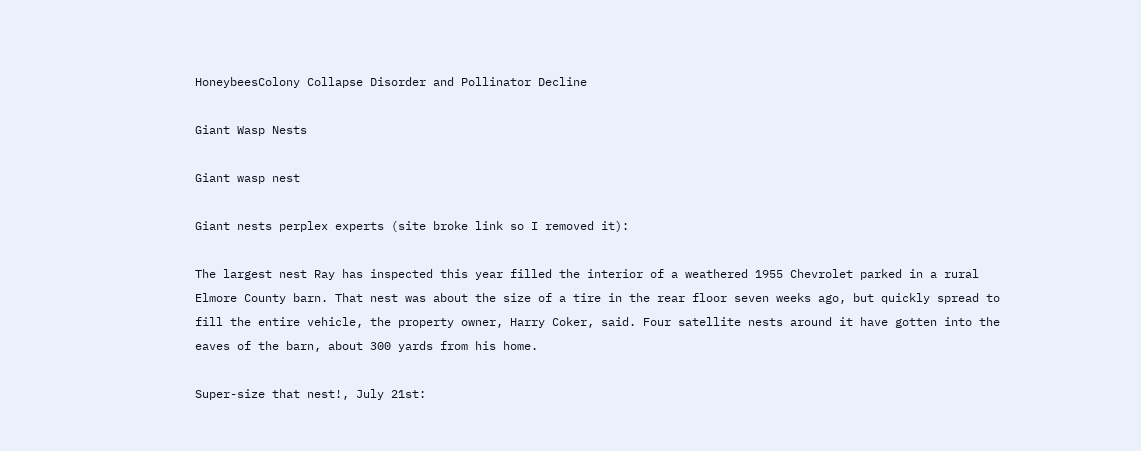HoneybeesColony Collapse Disorder and Pollinator Decline

Giant Wasp Nests

Giant wasp nest

Giant nests perplex experts (site broke link so I removed it):

The largest nest Ray has inspected this year filled the interior of a weathered 1955 Chevrolet parked in a rural Elmore County barn. That nest was about the size of a tire in the rear floor seven weeks ago, but quickly spread to fill the entire vehicle, the property owner, Harry Coker, said. Four satellite nests around it have gotten into the eaves of the barn, about 300 yards from his home.

Super-size that nest!, July 21st: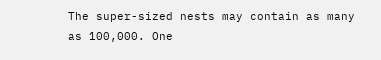The super-sized nests may contain as many as 100,000. One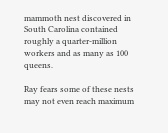mammoth nest discovered in South Carolina contained roughly a quarter-million workers and as many as 100 queens.

Ray fears some of these nests may not even reach maximum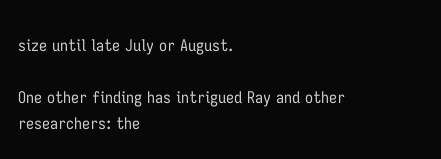size until late July or August.

One other finding has intrigued Ray and other researchers: the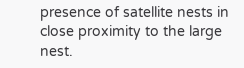presence of satellite nests in close proximity to the large nest.